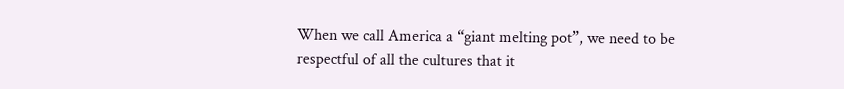When we call America a “giant melting pot”, we need to be respectful of all the cultures that it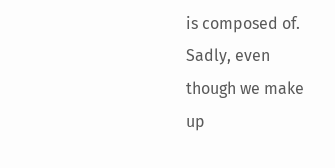is composed of. Sadly, even though we make up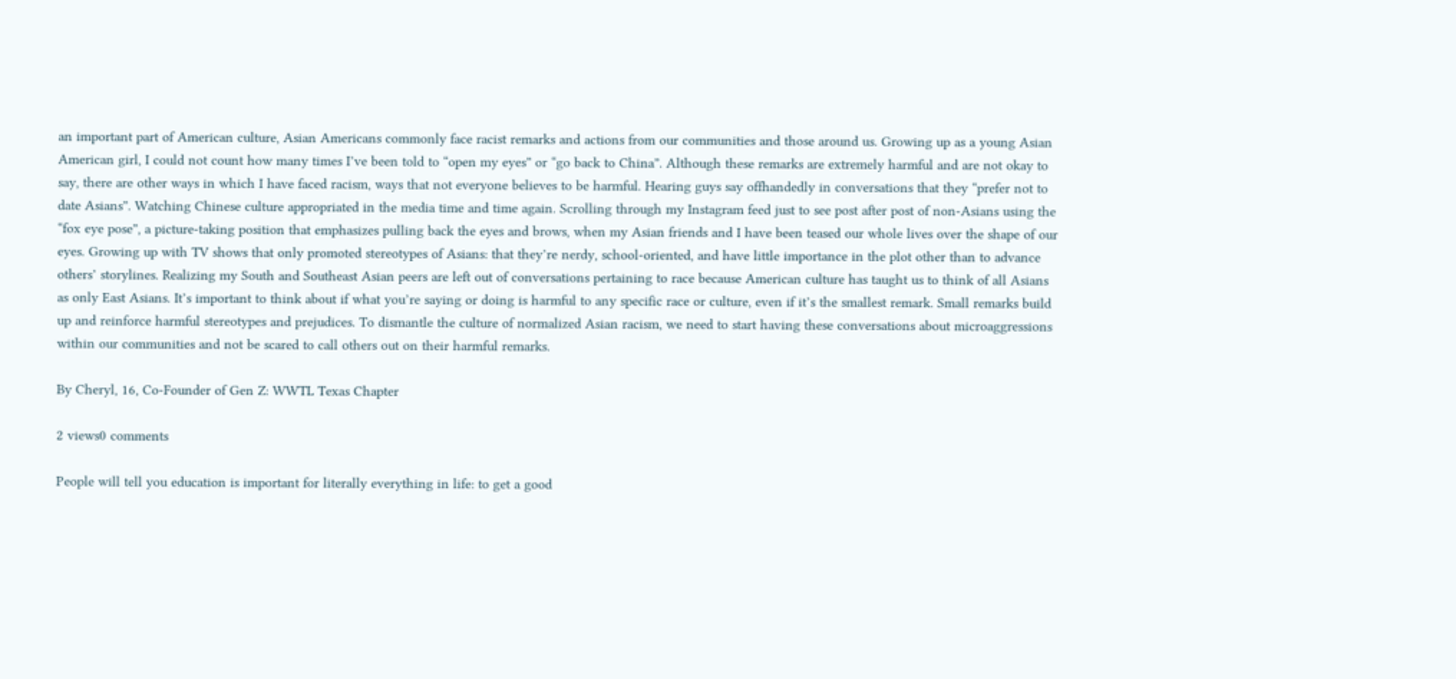an important part of American culture, Asian Americans commonly face racist remarks and actions from our communities and those around us. Growing up as a young Asian American girl, I could not count how many times I’ve been told to “open my eyes” or “go back to China”. Although these remarks are extremely harmful and are not okay to say, there are other ways in which I have faced racism, ways that not everyone believes to be harmful. Hearing guys say offhandedly in conversations that they “prefer not to date Asians”. Watching Chinese culture appropriated in the media time and time again. Scrolling through my Instagram feed just to see post after post of non-Asians using the “fox eye pose”, a picture-taking position that emphasizes pulling back the eyes and brows, when my Asian friends and I have been teased our whole lives over the shape of our eyes. Growing up with TV shows that only promoted stereotypes of Asians: that they’re nerdy, school-oriented, and have little importance in the plot other than to advance others’ storylines. Realizing my South and Southeast Asian peers are left out of conversations pertaining to race because American culture has taught us to think of all Asians as only East Asians. It’s important to think about if what you’re saying or doing is harmful to any specific race or culture, even if it’s the smallest remark. Small remarks build up and reinforce harmful stereotypes and prejudices. To dismantle the culture of normalized Asian racism, we need to start having these conversations about microaggressions within our communities and not be scared to call others out on their harmful remarks.

By Cheryl, 16, Co-Founder of Gen Z: WWTL Texas Chapter

2 views0 comments

People will tell you education is important for literally everything in life: to get a good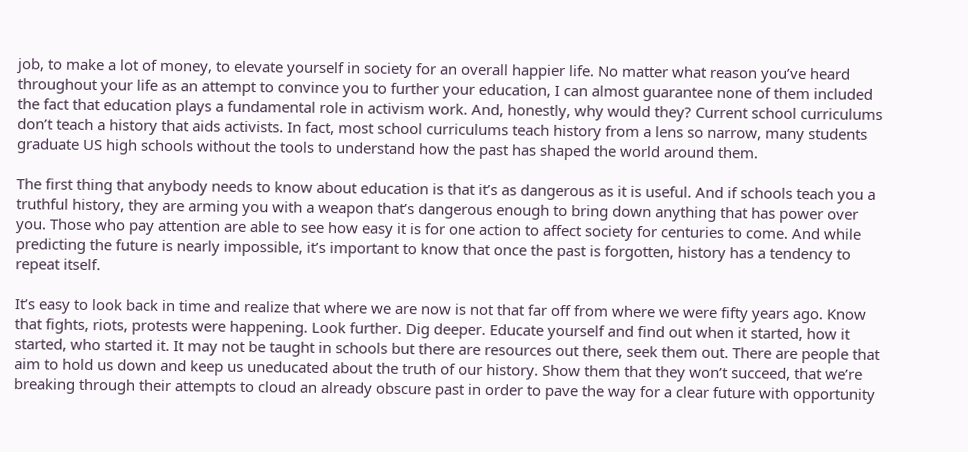job, to make a lot of money, to elevate yourself in society for an overall happier life. No matter what reason you’ve heard throughout your life as an attempt to convince you to further your education, I can almost guarantee none of them included the fact that education plays a fundamental role in activism work. And, honestly, why would they? Current school curriculums don’t teach a history that aids activists. In fact, most school curriculums teach history from a lens so narrow, many students graduate US high schools without the tools to understand how the past has shaped the world around them.

The first thing that anybody needs to know about education is that it’s as dangerous as it is useful. And if schools teach you a truthful history, they are arming you with a weapon that’s dangerous enough to bring down anything that has power over you. Those who pay attention are able to see how easy it is for one action to affect society for centuries to come. And while predicting the future is nearly impossible, it’s important to know that once the past is forgotten, history has a tendency to repeat itself.

It’s easy to look back in time and realize that where we are now is not that far off from where we were fifty years ago. Know that fights, riots, protests were happening. Look further. Dig deeper. Educate yourself and find out when it started, how it started, who started it. It may not be taught in schools but there are resources out there, seek them out. There are people that aim to hold us down and keep us uneducated about the truth of our history. Show them that they won’t succeed, that we’re breaking through their attempts to cloud an already obscure past in order to pave the way for a clear future with opportunity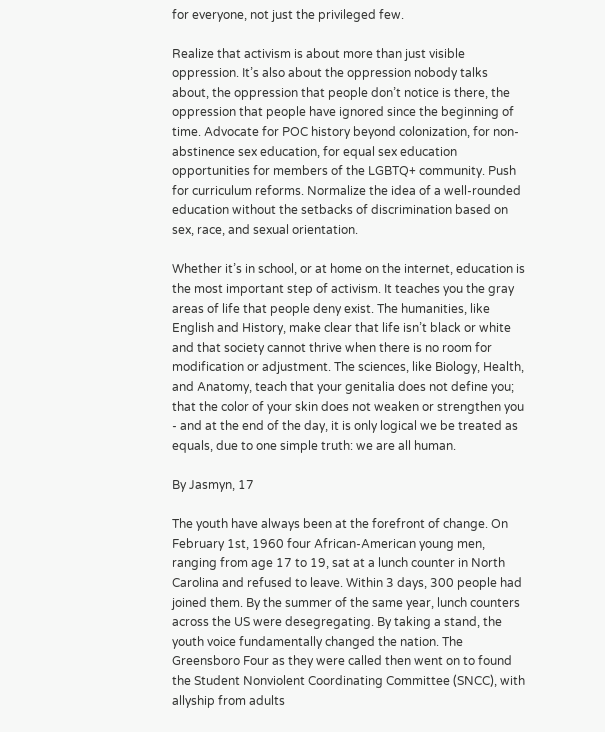for everyone, not just the privileged few.

Realize that activism is about more than just visible oppression. It’s also about the oppression nobody talks about, the oppression that people don’t notice is there, the oppression that people have ignored since the beginning of time. Advocate for POC history beyond colonization, for non-abstinence sex education, for equal sex education opportunities for members of the LGBTQ+ community. Push for curriculum reforms. Normalize the idea of a well-rounded education without the setbacks of discrimination based on sex, race, and sexual orientation.

Whether it’s in school, or at home on the internet, education is the most important step of activism. It teaches you the gray areas of life that people deny exist. The humanities, like English and History, make clear that life isn’t black or white and that society cannot thrive when there is no room for modification or adjustment. The sciences, like Biology, Health, and Anatomy, teach that your genitalia does not define you; that the color of your skin does not weaken or strengthen you - and at the end of the day, it is only logical we be treated as equals, due to one simple truth: we are all human.

By Jasmyn, 17

The youth have always been at the forefront of change. On February 1st, 1960 four African-American young men, ranging from age 17 to 19, sat at a lunch counter in North Carolina and refused to leave. Within 3 days, 300 people had joined them. By the summer of the same year, lunch counters across the US were desegregating. By taking a stand, the youth voice fundamentally changed the nation. The Greensboro Four as they were called then went on to found the Student Nonviolent Coordinating Committee (SNCC), with allyship from adults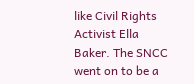like Civil Rights Activist Ella Baker. The SNCC went on to be a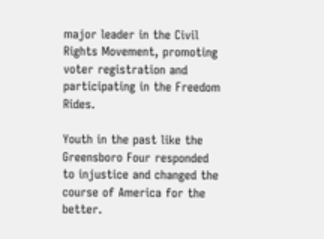major leader in the Civil Rights Movement, promoting voter registration and participating in the Freedom Rides.

Youth in the past like the Greensboro Four responded to injustice and changed the course of America for the better.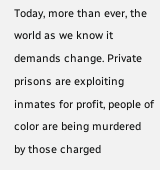Today, more than ever, the world as we know it demands change. Private prisons are exploiting inmates for profit, people of color are being murdered by those charged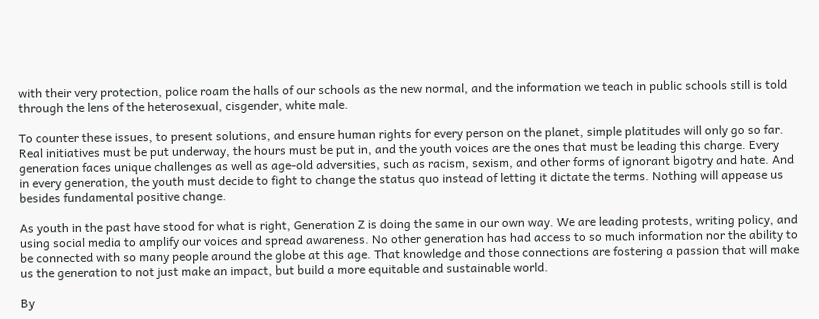with their very protection, police roam the halls of our schools as the new normal, and the information we teach in public schools still is told through the lens of the heterosexual, cisgender, white male.

To counter these issues, to present solutions, and ensure human rights for every person on the planet, simple platitudes will only go so far. Real initiatives must be put underway, the hours must be put in, and the youth voices are the ones that must be leading this charge. Every generation faces unique challenges as well as age-old adversities, such as racism, sexism, and other forms of ignorant bigotry and hate. And in every generation, the youth must decide to fight to change the status quo instead of letting it dictate the terms. Nothing will appease us besides fundamental positive change.

As youth in the past have stood for what is right, Generation Z is doing the same in our own way. We are leading protests, writing policy, and using social media to amplify our voices and spread awareness. No other generation has had access to so much information nor the ability to be connected with so many people around the globe at this age. That knowledge and those connections are fostering a passion that will make us the generation to not just make an impact, but build a more equitable and sustainable world.

By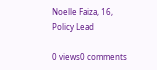Noelle Faiza, 16, Policy Lead

0 views0 comments